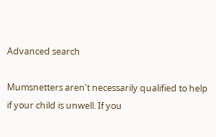Advanced search

Mumsnetters aren't necessarily qualified to help if your child is unwell. If you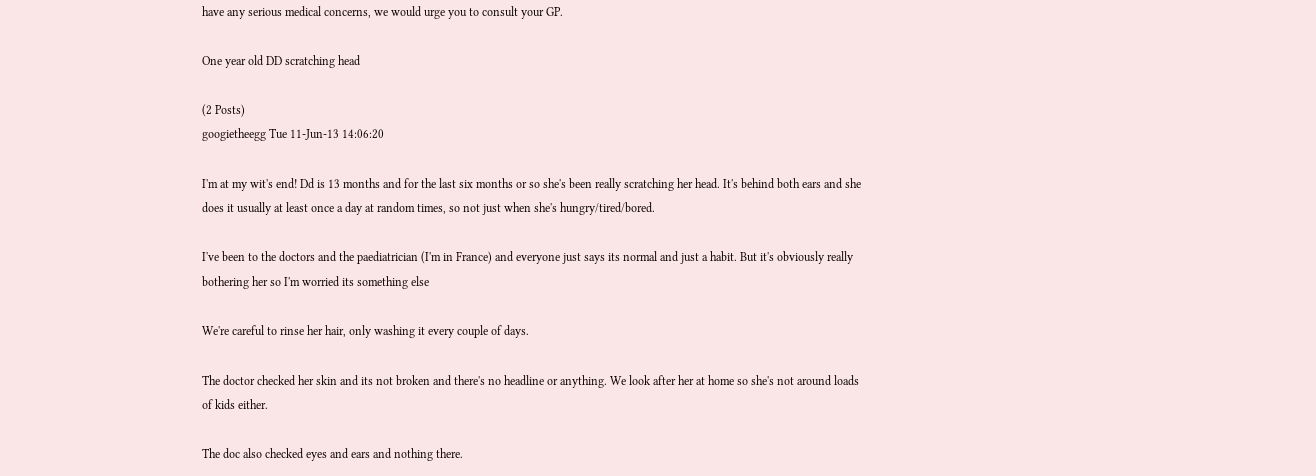have any serious medical concerns, we would urge you to consult your GP.

One year old DD scratching head

(2 Posts)
googietheegg Tue 11-Jun-13 14:06:20

I'm at my wit's end! Dd is 13 months and for the last six months or so she's been really scratching her head. It's behind both ears and she does it usually at least once a day at random times, so not just when she's hungry/tired/bored.

I've been to the doctors and the paediatrician (I'm in France) and everyone just says its normal and just a habit. But it's obviously really bothering her so I'm worried its something else

We're careful to rinse her hair, only washing it every couple of days.

The doctor checked her skin and its not broken and there's no headline or anything. We look after her at home so she's not around loads of kids either.

The doc also checked eyes and ears and nothing there.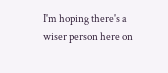I'm hoping there's a wiser person here on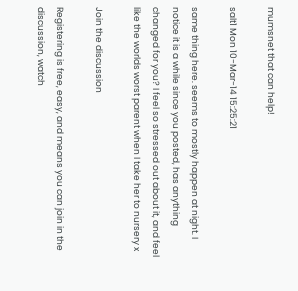mumsnet that can help!

salt1 Mon 10-Mar-14 15:25:21

same thing here. seems to mostly happen at night. I notice it is a while since you posted, has anything changed for you? I feel so stressed out about it, and feel like the worlds worst parent when I take her to nursery x

Join the discussion

Registering is free, easy, and means you can join in the discussion, watch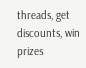threads, get discounts, win prizes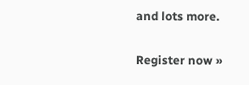and lots more.

Register now »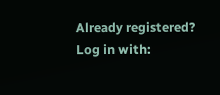Already registered? Log in with: